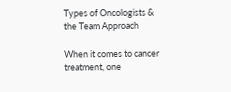Types of Oncologists & the Team Approach

When it comes to cancer treatment, one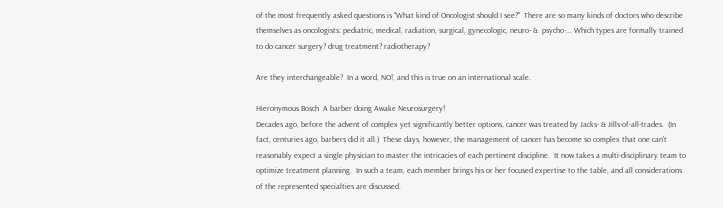of the most frequently asked questions is "What kind of Oncologist should I see?"  There are so many kinds of doctors who describe themselves as oncologists: pediatric, medical, radiation, surgical, gynecologic, neuro- &  psycho-... Which types are formally trained to do cancer surgery? drug treatment? radiotherapy?

Are they interchangeable?  In a word, NO!, and this is true on an international scale.

Hieronymous Bosch  A barber doing Awake Neurosurgery!
Decades ago, before the advent of complex yet significantly better options, cancer was treated by Jacks- & Jills-of-all-trades.  (In fact, centuries ago, barbers did it all.)  These days, however, the management of cancer has become so complex that one can't reasonably expect a single physician to master the intricacies of each pertinent discipline.  It now takes a multi-disciplinary team to optimize treatment planning.  In such a team, each member brings his or her focused expertise to the table, and all considerations of the represented specialties are discussed.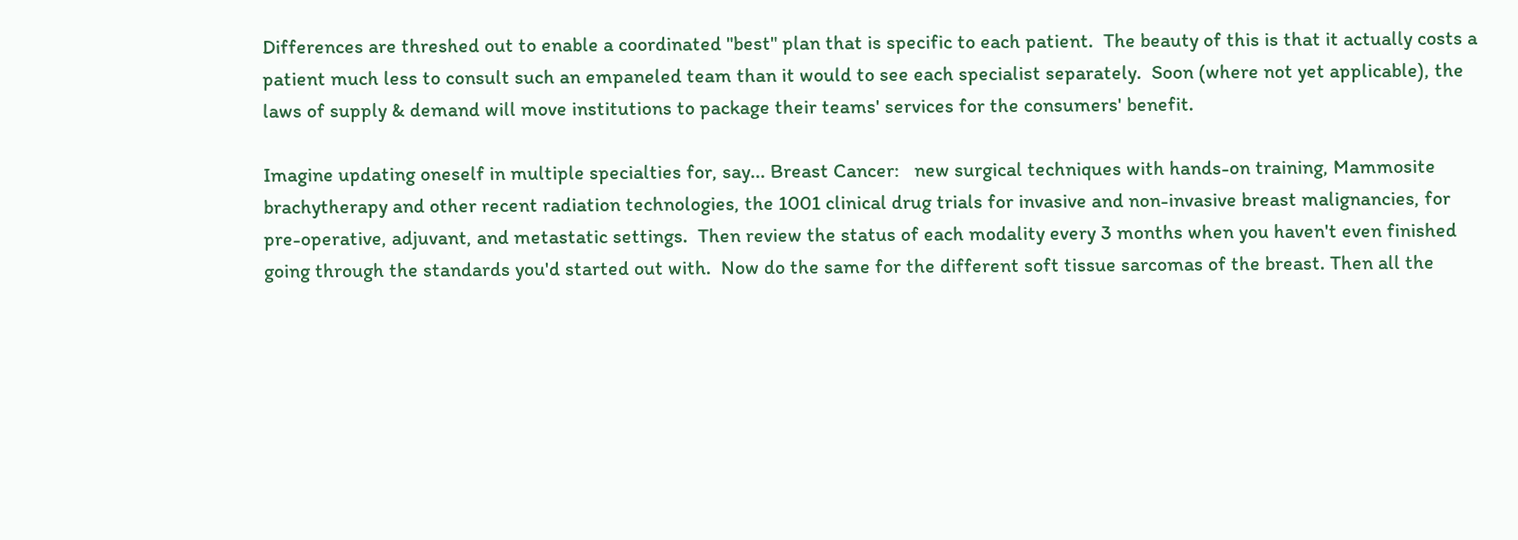Differences are threshed out to enable a coordinated "best" plan that is specific to each patient.  The beauty of this is that it actually costs a patient much less to consult such an empaneled team than it would to see each specialist separately.  Soon (where not yet applicable), the laws of supply & demand will move institutions to package their teams' services for the consumers' benefit.

Imagine updating oneself in multiple specialties for, say... Breast Cancer:   new surgical techniques with hands-on training, Mammosite brachytherapy and other recent radiation technologies, the 1001 clinical drug trials for invasive and non-invasive breast malignancies, for pre-operative, adjuvant, and metastatic settings.  Then review the status of each modality every 3 months when you haven't even finished going through the standards you'd started out with.  Now do the same for the different soft tissue sarcomas of the breast. Then all the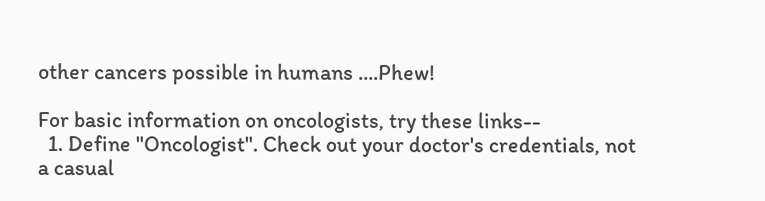other cancers possible in humans ....Phew!

For basic information on oncologists, try these links--
  1. Define "Oncologist". Check out your doctor's credentials, not a casual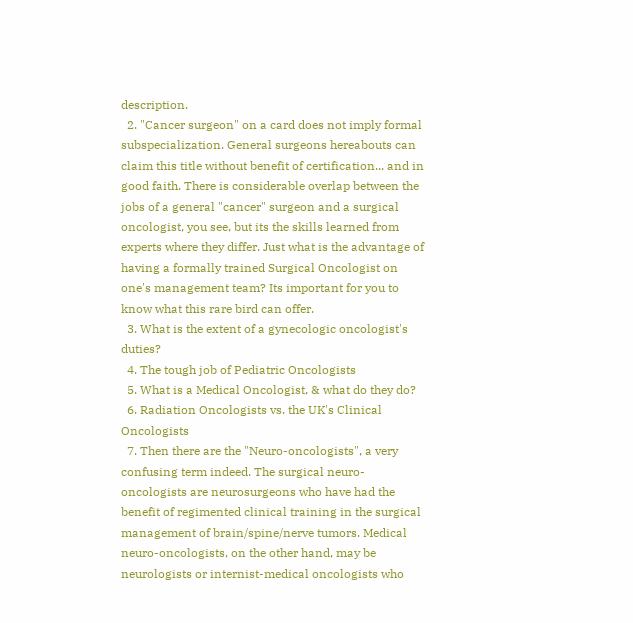description.
  2. "Cancer surgeon" on a card does not imply formal subspecialization. General surgeons hereabouts can claim this title without benefit of certification... and in good faith. There is considerable overlap between the jobs of a general "cancer" surgeon and a surgical oncologist, you see, but its the skills learned from experts where they differ. Just what is the advantage of having a formally trained Surgical Oncologist on one's management team? Its important for you to know what this rare bird can offer.
  3. What is the extent of a gynecologic oncologist's duties?
  4. The tough job of Pediatric Oncologists
  5. What is a Medical Oncologist, & what do they do?
  6. Radiation Oncologists vs. the UK's Clinical Oncologists
  7. Then there are the "Neuro-oncologists", a very confusing term indeed. The surgical neuro-oncologists are neurosurgeons who have had the benefit of regimented clinical training in the surgical management of brain/spine/nerve tumors. Medical neuro-oncologists, on the other hand, may be neurologists or internist-medical oncologists who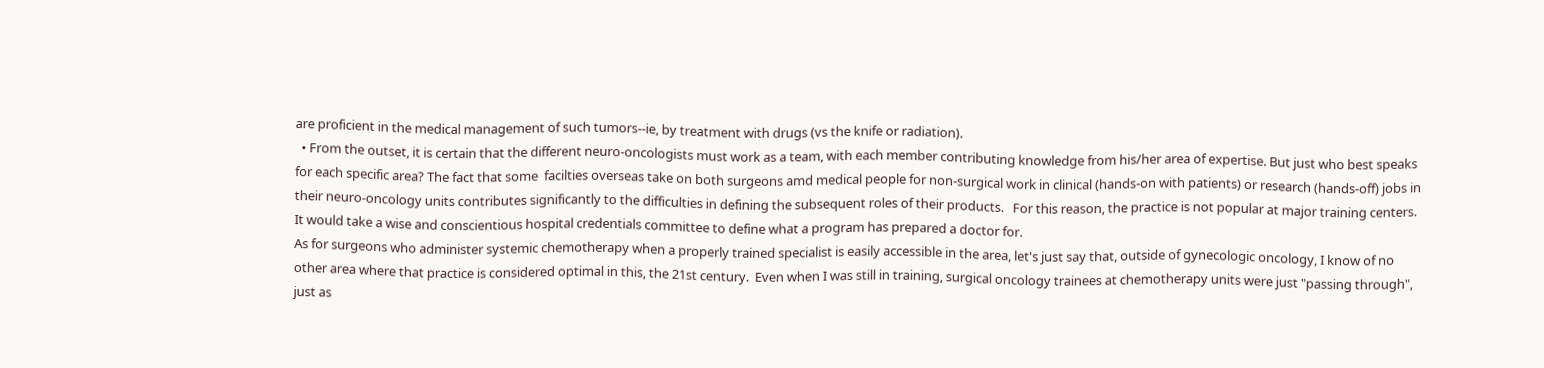are proficient in the medical management of such tumors--ie, by treatment with drugs (vs the knife or radiation).
  • From the outset, it is certain that the different neuro-oncologists must work as a team, with each member contributing knowledge from his/her area of expertise. But just who best speaks for each specific area? The fact that some  facilties overseas take on both surgeons amd medical people for non-surgical work in clinical (hands-on with patients) or research (hands-off) jobs in their neuro-oncology units contributes significantly to the difficulties in defining the subsequent roles of their products.   For this reason, the practice is not popular at major training centers.  It would take a wise and conscientious hospital credentials committee to define what a program has prepared a doctor for.
As for surgeons who administer systemic chemotherapy when a properly trained specialist is easily accessible in the area, let's just say that, outside of gynecologic oncology, I know of no other area where that practice is considered optimal in this, the 21st century.  Even when I was still in training, surgical oncology trainees at chemotherapy units were just "passing through", just as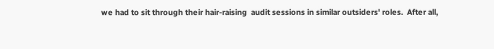we had to sit through their hair-raising  audit sessions in similar outsiders' roles.  After all,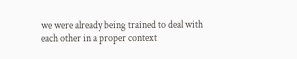we were already being trained to deal with each other in a proper context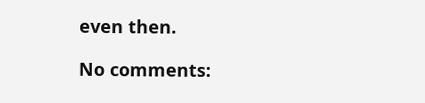even then.

No comments: